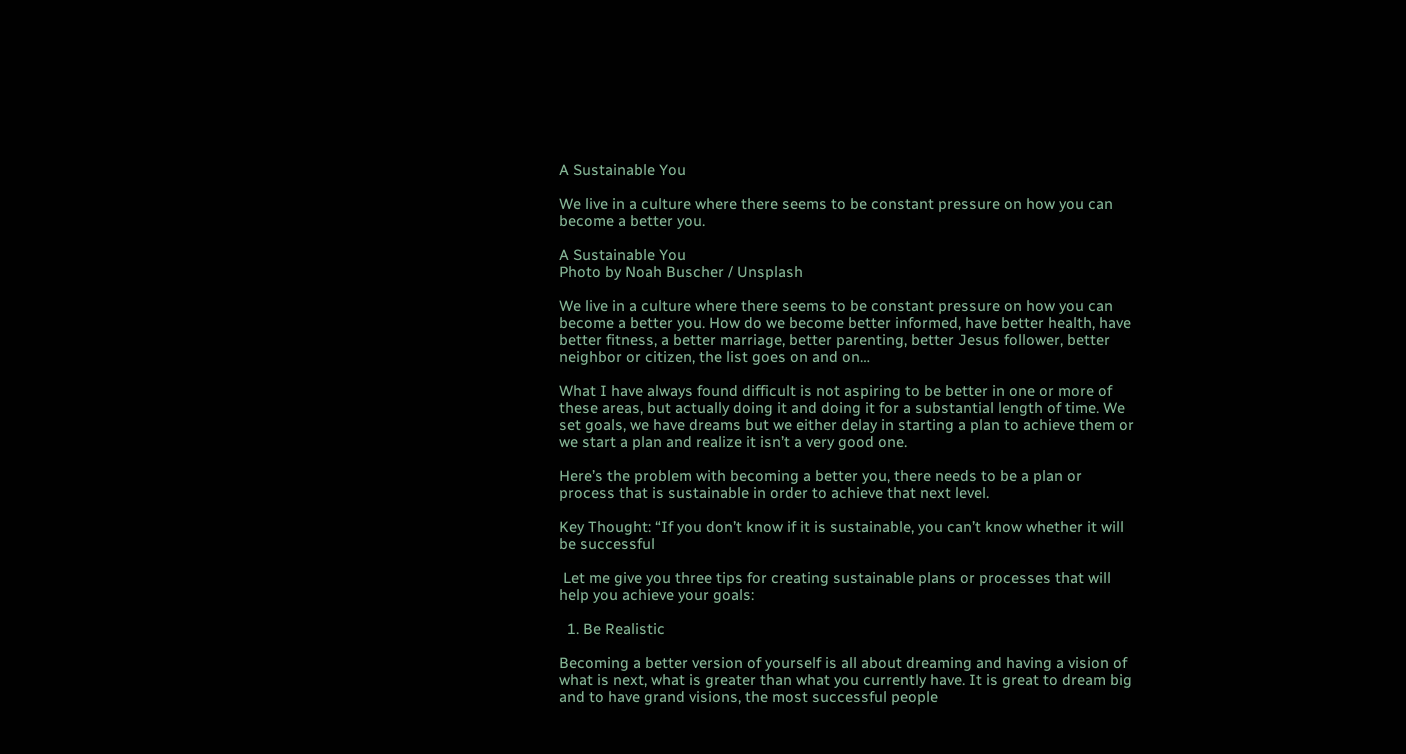A Sustainable You

We live in a culture where there seems to be constant pressure on how you can become a better you.

A Sustainable You
Photo by Noah Buscher / Unsplash

We live in a culture where there seems to be constant pressure on how you can become a better you. How do we become better informed, have better health, have better fitness, a better marriage, better parenting, better Jesus follower, better neighbor or citizen, the list goes on and on…

What I have always found difficult is not aspiring to be better in one or more of these areas, but actually doing it and doing it for a substantial length of time. We set goals, we have dreams but we either delay in starting a plan to achieve them or we start a plan and realize it isn’t a very good one.

Here’s the problem with becoming a better you, there needs to be a plan or process that is sustainable in order to achieve that next level.

Key Thought: “If you don’t know if it is sustainable, you can’t know whether it will be successful

 Let me give you three tips for creating sustainable plans or processes that will help you achieve your goals:

  1. Be Realistic

Becoming a better version of yourself is all about dreaming and having a vision of what is next, what is greater than what you currently have. It is great to dream big and to have grand visions, the most successful people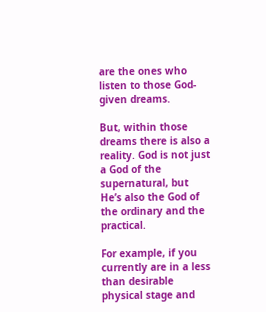are the ones who listen to those God-given dreams.

But, within those dreams there is also a reality. God is not just a God of the supernatural, but He’s also the God of the ordinary and the practical.

For example, if you currently are in a less than desirable physical stage and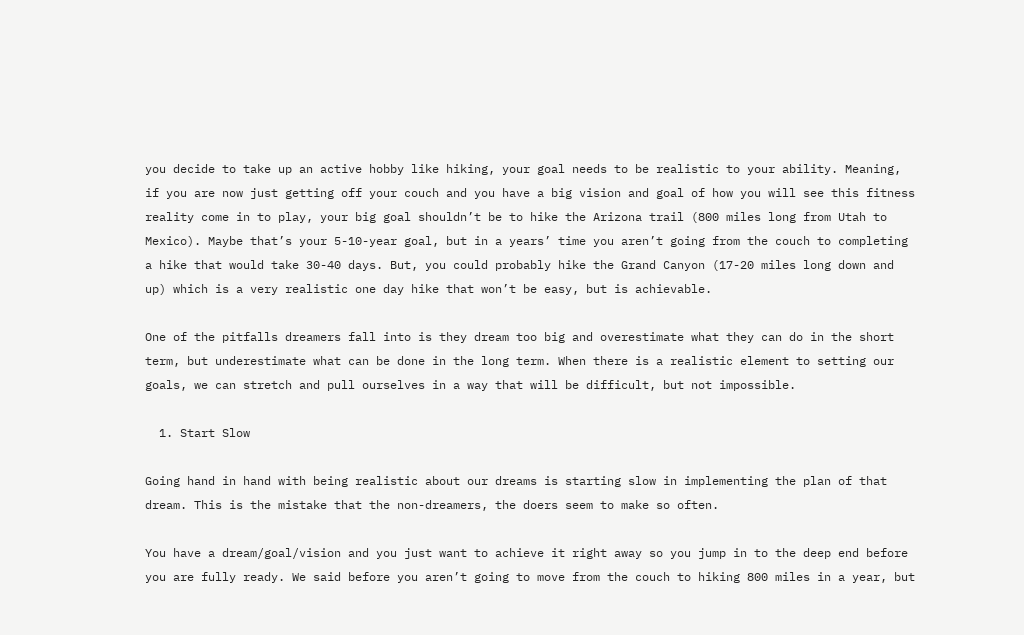you decide to take up an active hobby like hiking, your goal needs to be realistic to your ability. Meaning, if you are now just getting off your couch and you have a big vision and goal of how you will see this fitness reality come in to play, your big goal shouldn’t be to hike the Arizona trail (800 miles long from Utah to Mexico). Maybe that’s your 5-10-year goal, but in a years’ time you aren’t going from the couch to completing a hike that would take 30-40 days. But, you could probably hike the Grand Canyon (17-20 miles long down and up) which is a very realistic one day hike that won’t be easy, but is achievable.

One of the pitfalls dreamers fall into is they dream too big and overestimate what they can do in the short term, but underestimate what can be done in the long term. When there is a realistic element to setting our goals, we can stretch and pull ourselves in a way that will be difficult, but not impossible.

  1. Start Slow

Going hand in hand with being realistic about our dreams is starting slow in implementing the plan of that dream. This is the mistake that the non-dreamers, the doers seem to make so often.

You have a dream/goal/vision and you just want to achieve it right away so you jump in to the deep end before you are fully ready. We said before you aren’t going to move from the couch to hiking 800 miles in a year, but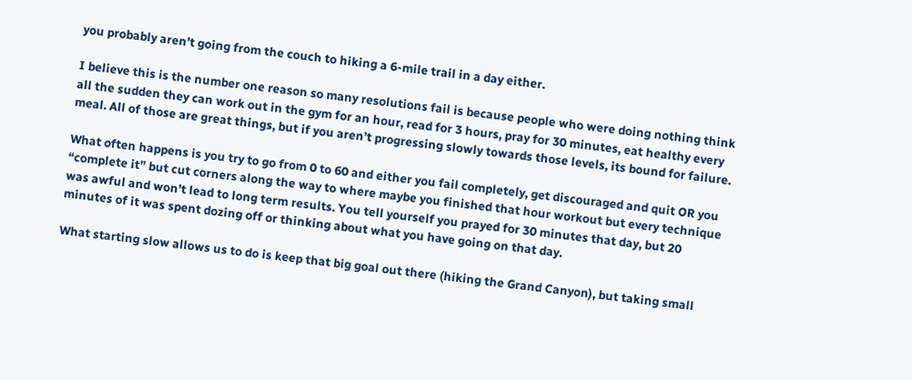you probably aren’t going from the couch to hiking a 6-mile trail in a day either.

I believe this is the number one reason so many resolutions fail is because people who were doing nothing think all the sudden they can work out in the gym for an hour, read for 3 hours, pray for 30 minutes, eat healthy every meal. All of those are great things, but if you aren’t progressing slowly towards those levels, its bound for failure.

What often happens is you try to go from 0 to 60 and either you fail completely, get discouraged and quit OR you “complete it” but cut corners along the way to where maybe you finished that hour workout but every technique was awful and won’t lead to long term results. You tell yourself you prayed for 30 minutes that day, but 20 minutes of it was spent dozing off or thinking about what you have going on that day.

What starting slow allows us to do is keep that big goal out there (hiking the Grand Canyon), but taking small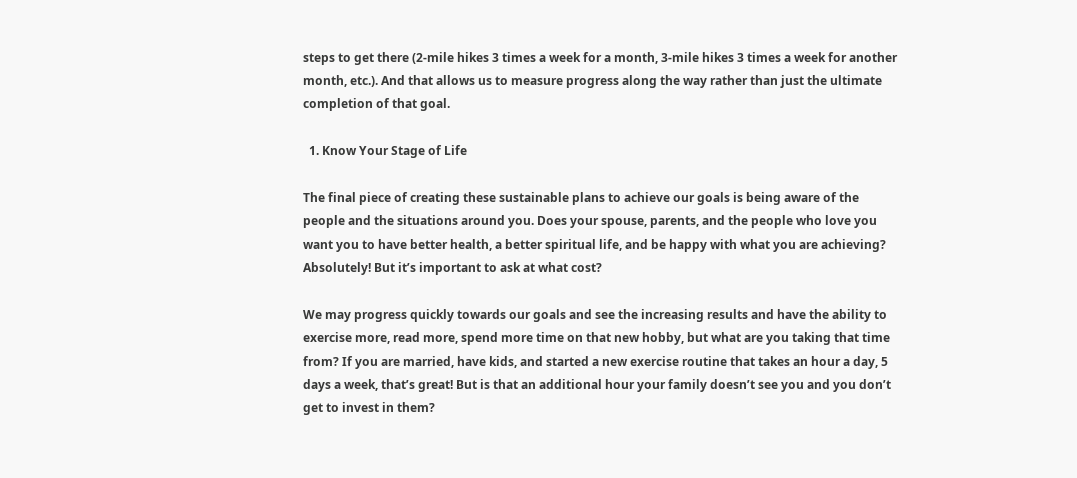steps to get there (2-mile hikes 3 times a week for a month, 3-mile hikes 3 times a week for another month, etc.). And that allows us to measure progress along the way rather than just the ultimate completion of that goal.

  1. Know Your Stage of Life

The final piece of creating these sustainable plans to achieve our goals is being aware of the people and the situations around you. Does your spouse, parents, and the people who love you want you to have better health, a better spiritual life, and be happy with what you are achieving? Absolutely! But it’s important to ask at what cost?

We may progress quickly towards our goals and see the increasing results and have the ability to exercise more, read more, spend more time on that new hobby, but what are you taking that time from? If you are married, have kids, and started a new exercise routine that takes an hour a day, 5 days a week, that’s great! But is that an additional hour your family doesn’t see you and you don’t get to invest in them?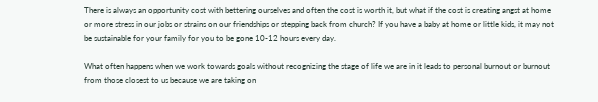There is always an opportunity cost with bettering ourselves and often the cost is worth it, but what if the cost is creating angst at home or more stress in our jobs or strains on our friendships or stepping back from church? If you have a baby at home or little kids, it may not be sustainable for your family for you to be gone 10-12 hours every day.

What often happens when we work towards goals without recognizing the stage of life we are in it leads to personal burnout or burnout from those closest to us because we are taking on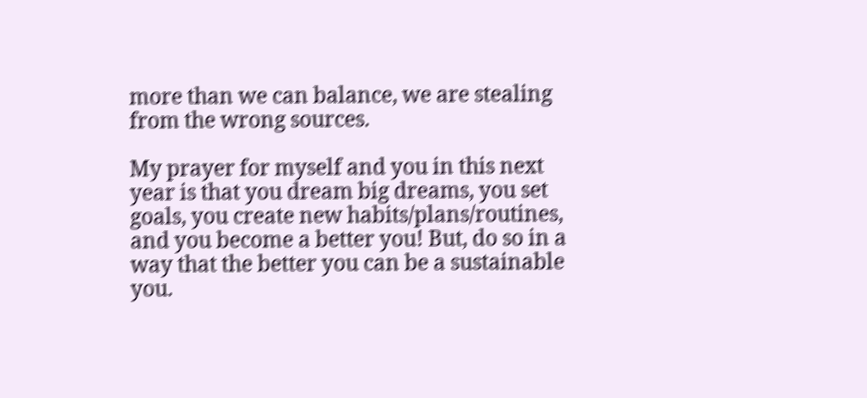more than we can balance, we are stealing from the wrong sources.

My prayer for myself and you in this next year is that you dream big dreams, you set goals, you create new habits/plans/routines, and you become a better you! But, do so in a way that the better you can be a sustainable you.